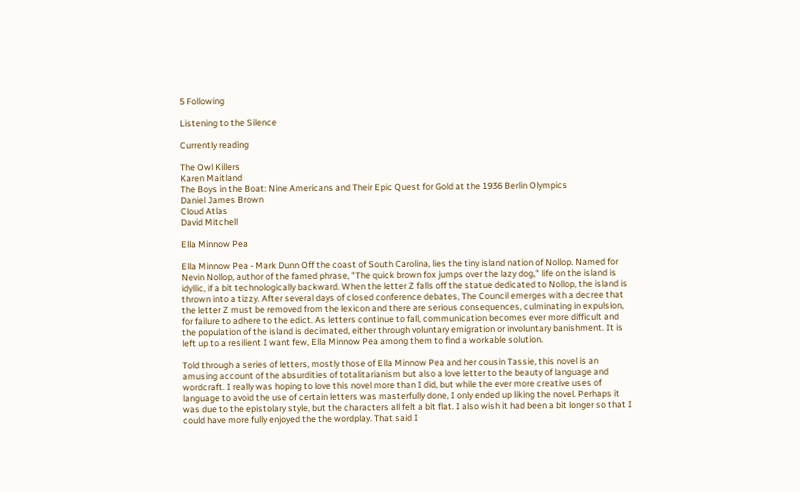5 Following

Listening to the Silence

Currently reading

The Owl Killers
Karen Maitland
The Boys in the Boat: Nine Americans and Their Epic Quest for Gold at the 1936 Berlin Olympics
Daniel James Brown
Cloud Atlas
David Mitchell

Ella Minnow Pea

Ella Minnow Pea - Mark Dunn Off the coast of South Carolina, lies the tiny island nation of Nollop. Named for Nevin Nollop, author of the famed phrase, "The quick brown fox jumps over the lazy dog," life on the island is idyllic, if a bit technologically backward. When the letter Z falls off the statue dedicated to Nollop, the island is thrown into a tizzy. After several days of closed conference debates, The Council emerges with a decree that the letter Z must be removed from the lexicon and there are serious consequences, culminating in expulsion, for failure to adhere to the edict. As letters continue to fall, communication becomes ever more difficult and the population of the island is decimated, either through voluntary emigration or involuntary banishment. It is left up to a resilient I want few, Ella Minnow Pea among them to find a workable solution.

Told through a series of letters, mostly those of Ella Minnow Pea and her cousin Tassie, this novel is an amusing account of the absurdities of totalitarianism but also a love letter to the beauty of language and wordcraft. I really was hoping to love this novel more than I did, but while the ever more creative uses of language to avoid the use of certain letters was masterfully done, I only ended up liking the novel. Perhaps it was due to the epistolary style, but the characters all felt a bit flat. I also wish it had been a bit longer so that I could have more fully enjoyed the the wordplay. That said I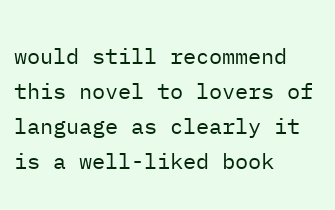would still recommend this novel to lovers of language as clearly it is a well-liked book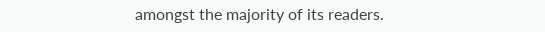amongst the majority of its readers.